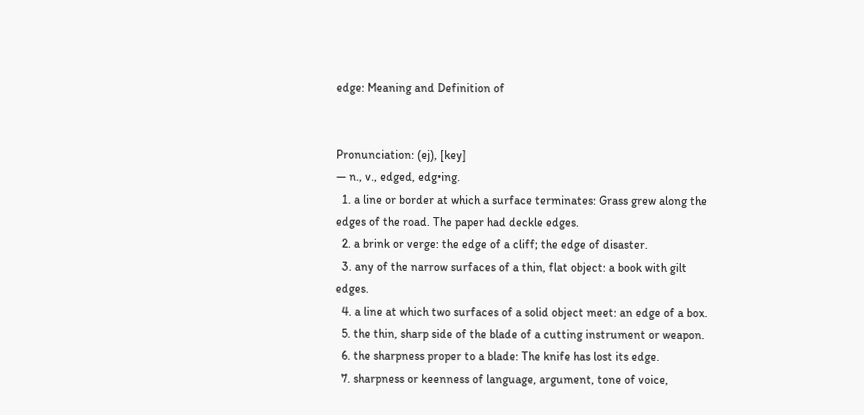edge: Meaning and Definition of


Pronunciation: (ej), [key]
— n., v., edged, edg•ing.
  1. a line or border at which a surface terminates: Grass grew along the edges of the road. The paper had deckle edges.
  2. a brink or verge: the edge of a cliff; the edge of disaster.
  3. any of the narrow surfaces of a thin, flat object: a book with gilt edges.
  4. a line at which two surfaces of a solid object meet: an edge of a box.
  5. the thin, sharp side of the blade of a cutting instrument or weapon.
  6. the sharpness proper to a blade: The knife has lost its edge.
  7. sharpness or keenness of language, argument, tone of voice,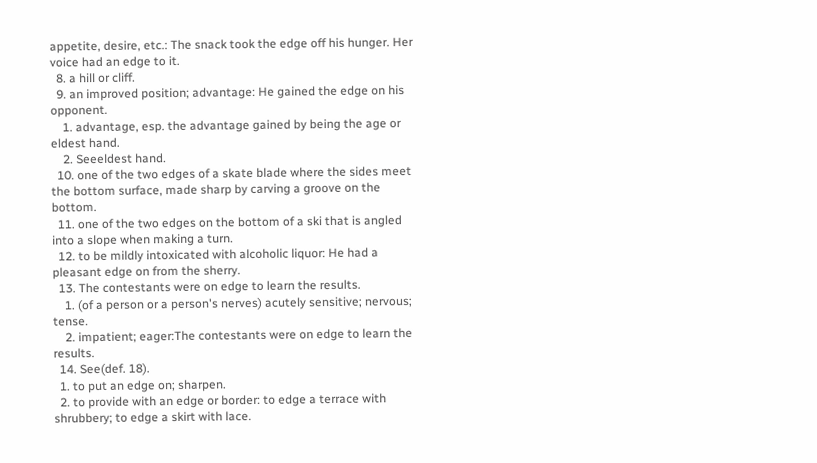appetite, desire, etc.: The snack took the edge off his hunger. Her voice had an edge to it.
  8. a hill or cliff.
  9. an improved position; advantage: He gained the edge on his opponent.
    1. advantage, esp. the advantage gained by being the age or eldest hand.
    2. Seeeldest hand.
  10. one of the two edges of a skate blade where the sides meet the bottom surface, made sharp by carving a groove on the bottom.
  11. one of the two edges on the bottom of a ski that is angled into a slope when making a turn.
  12. to be mildly intoxicated with alcoholic liquor: He had a pleasant edge on from the sherry.
  13. The contestants were on edge to learn the results.
    1. (of a person or a person's nerves) acutely sensitive; nervous; tense.
    2. impatient; eager:The contestants were on edge to learn the results.
  14. See(def. 18).
  1. to put an edge on; sharpen.
  2. to provide with an edge or border: to edge a terrace with shrubbery; to edge a skirt with lace.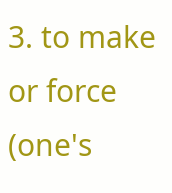3. to make or force (one's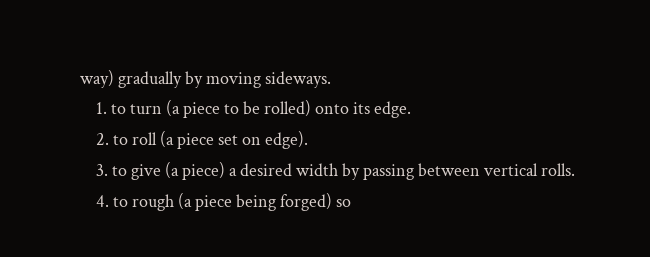way) gradually by moving sideways.
    1. to turn (a piece to be rolled) onto its edge.
    2. to roll (a piece set on edge).
    3. to give (a piece) a desired width by passing between vertical rolls.
    4. to rough (a piece being forged) so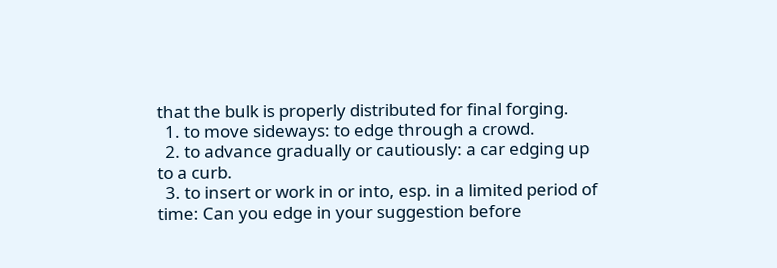that the bulk is properly distributed for final forging.
  1. to move sideways: to edge through a crowd.
  2. to advance gradually or cautiously: a car edging up to a curb.
  3. to insert or work in or into, esp. in a limited period of time: Can you edge in your suggestion before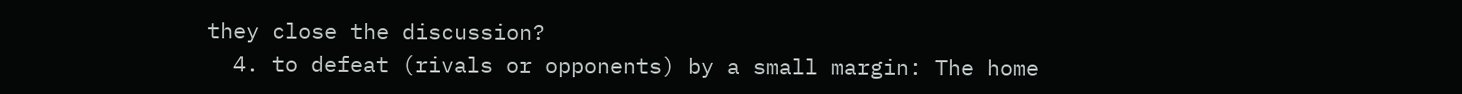they close the discussion?
  4. to defeat (rivals or opponents) by a small margin: The home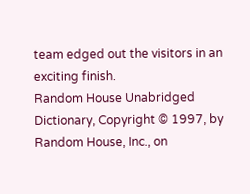team edged out the visitors in an exciting finish.
Random House Unabridged Dictionary, Copyright © 1997, by Random House, Inc., on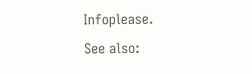Infoplease.
See also: